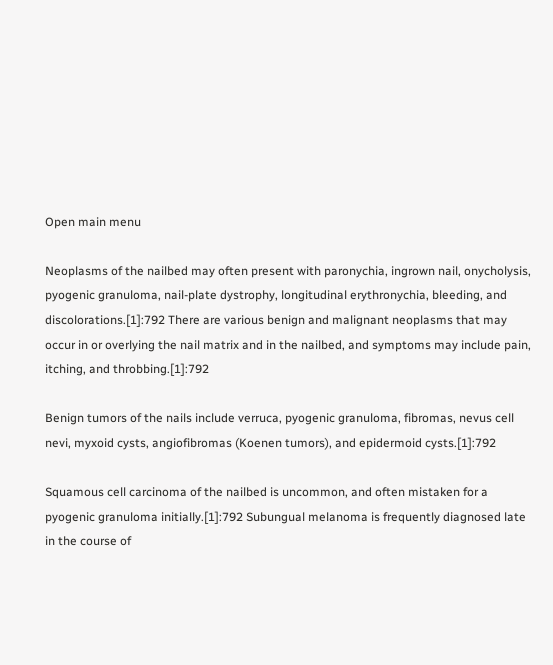Open main menu

Neoplasms of the nailbed may often present with paronychia, ingrown nail, onycholysis, pyogenic granuloma, nail-plate dystrophy, longitudinal erythronychia, bleeding, and discolorations.[1]:792 There are various benign and malignant neoplasms that may occur in or overlying the nail matrix and in the nailbed, and symptoms may include pain, itching, and throbbing.[1]:792

Benign tumors of the nails include verruca, pyogenic granuloma, fibromas, nevus cell nevi, myxoid cysts, angiofibromas (Koenen tumors), and epidermoid cysts.[1]:792

Squamous cell carcinoma of the nailbed is uncommon, and often mistaken for a pyogenic granuloma initially.[1]:792 Subungual melanoma is frequently diagnosed late in the course of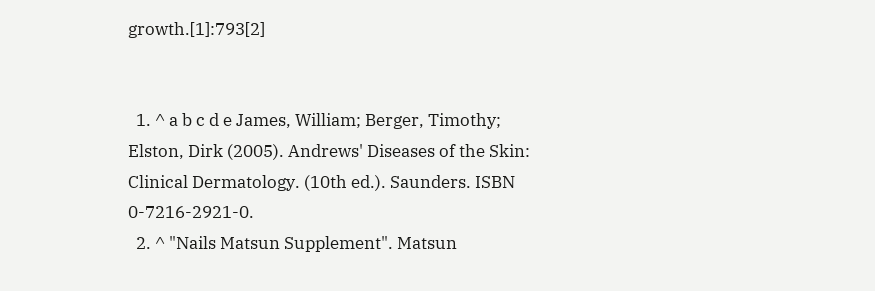growth.[1]:793[2]


  1. ^ a b c d e James, William; Berger, Timothy; Elston, Dirk (2005). Andrews' Diseases of the Skin: Clinical Dermatology. (10th ed.). Saunders. ISBN 0-7216-2921-0.
  2. ^ "Nails Matsun Supplement". Matsun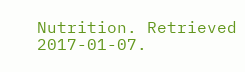Nutrition. Retrieved 2017-01-07.